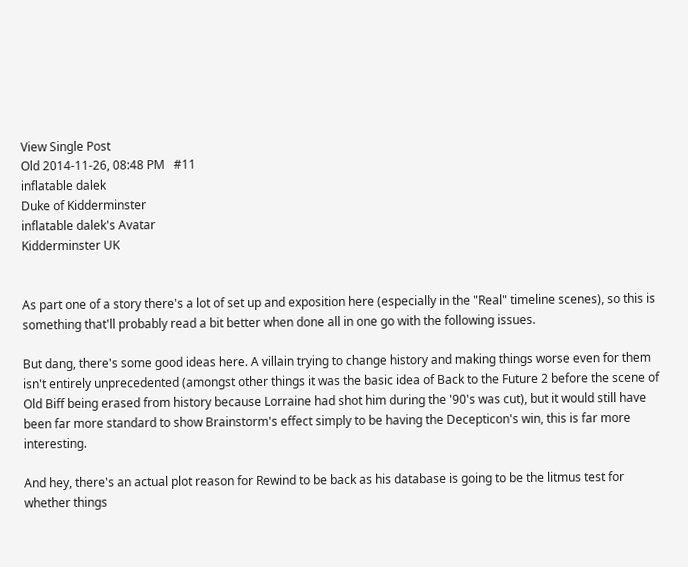View Single Post
Old 2014-11-26, 08:48 PM   #11
inflatable dalek
Duke of Kidderminster
inflatable dalek's Avatar
Kidderminster UK


As part one of a story there's a lot of set up and exposition here (especially in the "Real" timeline scenes), so this is something that'll probably read a bit better when done all in one go with the following issues.

But dang, there's some good ideas here. A villain trying to change history and making things worse even for them isn't entirely unprecedented (amongst other things it was the basic idea of Back to the Future 2 before the scene of Old Biff being erased from history because Lorraine had shot him during the '90's was cut), but it would still have been far more standard to show Brainstorm's effect simply to be having the Decepticon's win, this is far more interesting.

And hey, there's an actual plot reason for Rewind to be back as his database is going to be the litmus test for whether things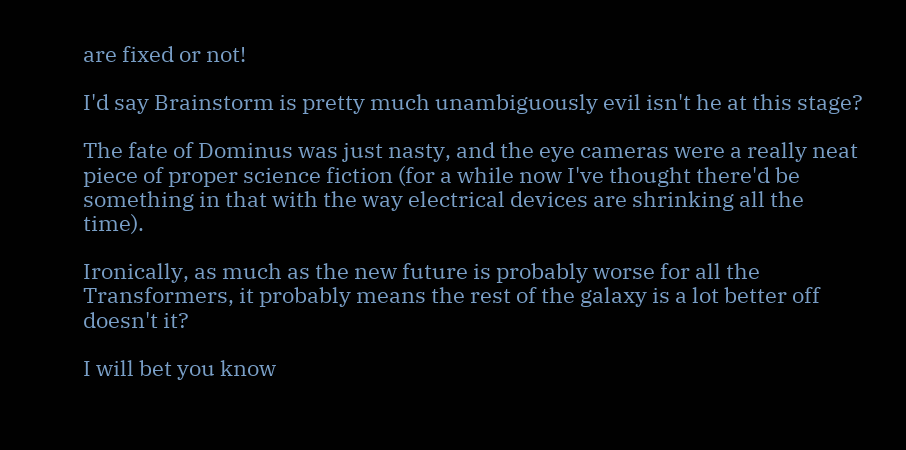are fixed or not!

I'd say Brainstorm is pretty much unambiguously evil isn't he at this stage?

The fate of Dominus was just nasty, and the eye cameras were a really neat piece of proper science fiction (for a while now I've thought there'd be something in that with the way electrical devices are shrinking all the time).

Ironically, as much as the new future is probably worse for all the Transformers, it probably means the rest of the galaxy is a lot better off doesn't it?

I will bet you know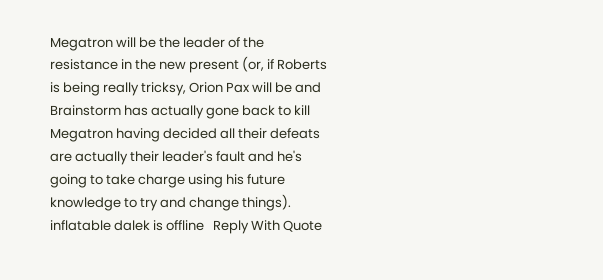Megatron will be the leader of the resistance in the new present (or, if Roberts is being really tricksy, Orion Pax will be and Brainstorm has actually gone back to kill Megatron having decided all their defeats are actually their leader's fault and he's going to take charge using his future knowledge to try and change things).
inflatable dalek is offline   Reply With Quote